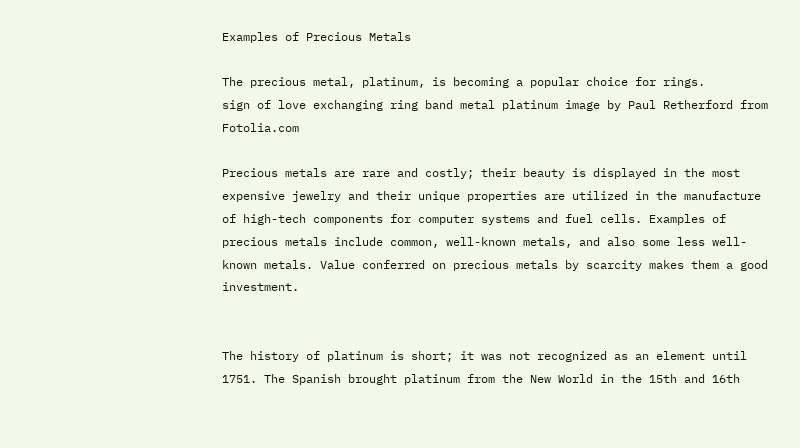Examples of Precious Metals

The precious metal, platinum, is becoming a popular choice for rings.
sign of love exchanging ring band metal platinum image by Paul Retherford from Fotolia.com

Precious metals are rare and costly; their beauty is displayed in the most expensive jewelry and their unique properties are utilized in the manufacture of high-tech components for computer systems and fuel cells. Examples of precious metals include common, well-known metals, and also some less well-known metals. Value conferred on precious metals by scarcity makes them a good investment.


The history of platinum is short; it was not recognized as an element until 1751. The Spanish brought platinum from the New World in the 15th and 16th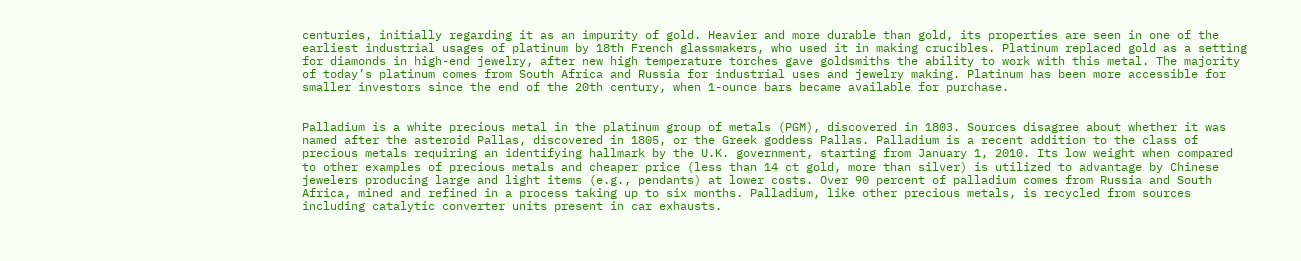centuries, initially regarding it as an impurity of gold. Heavier and more durable than gold, its properties are seen in one of the earliest industrial usages of platinum by 18th French glassmakers, who used it in making crucibles. Platinum replaced gold as a setting for diamonds in high-end jewelry, after new high temperature torches gave goldsmiths the ability to work with this metal. The majority of today’s platinum comes from South Africa and Russia for industrial uses and jewelry making. Platinum has been more accessible for smaller investors since the end of the 20th century, when 1-ounce bars became available for purchase.


Palladium is a white precious metal in the platinum group of metals (PGM), discovered in 1803. Sources disagree about whether it was named after the asteroid Pallas, discovered in 1805, or the Greek goddess Pallas. Palladium is a recent addition to the class of precious metals requiring an identifying hallmark by the U.K. government, starting from January 1, 2010. Its low weight when compared to other examples of precious metals and cheaper price (less than 14 ct gold, more than silver) is utilized to advantage by Chinese jewelers producing large and light items (e.g., pendants) at lower costs. Over 90 percent of palladium comes from Russia and South Africa, mined and refined in a process taking up to six months. Palladium, like other precious metals, is recycled from sources including catalytic converter units present in car exhausts.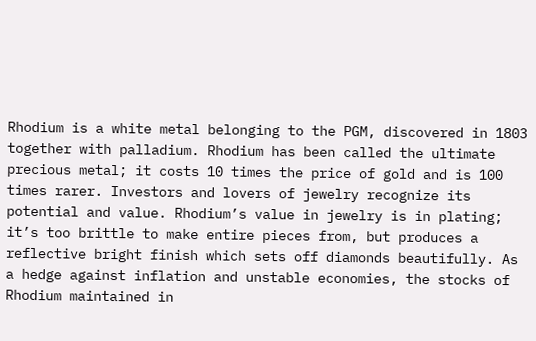Rhodium is a white metal belonging to the PGM, discovered in 1803 together with palladium. Rhodium has been called the ultimate precious metal; it costs 10 times the price of gold and is 100 times rarer. Investors and lovers of jewelry recognize its potential and value. Rhodium’s value in jewelry is in plating; it’s too brittle to make entire pieces from, but produces a reflective bright finish which sets off diamonds beautifully. As a hedge against inflation and unstable economies, the stocks of Rhodium maintained in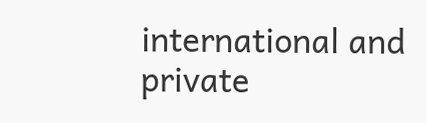international and private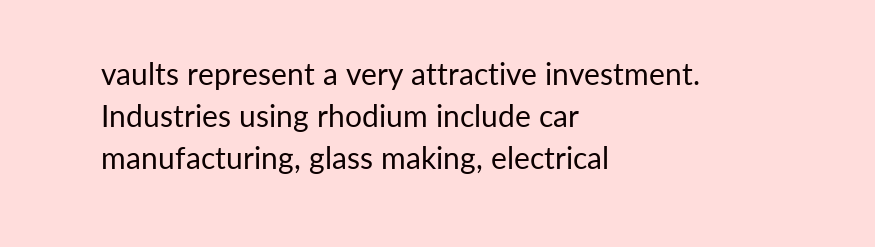vaults represent a very attractive investment. Industries using rhodium include car manufacturing, glass making, electrical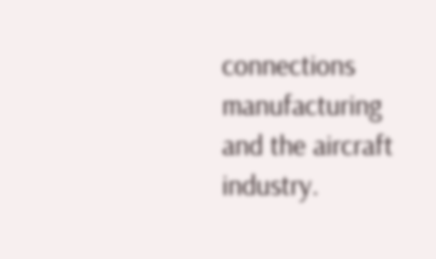connections manufacturing and the aircraft industry.